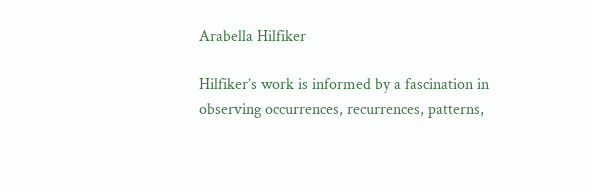Arabella Hilfiker

Hilfiker’s work is informed by a fascination in observing occurrences, recurrences, patterns,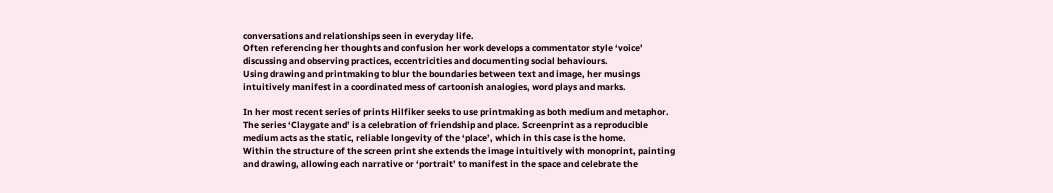conversations and relationships seen in everyday life.
Often referencing her thoughts and confusion her work develops a commentator style ‘voice’ discussing and observing practices, eccentricities and documenting social behaviours.
Using drawing and printmaking to blur the boundaries between text and image, her musings intuitively manifest in a coordinated mess of cartoonish analogies, word plays and marks.

In her most recent series of prints Hilfiker seeks to use printmaking as both medium and metaphor. The series ‘Claygate and’ is a celebration of friendship and place. Screenprint as a reproducible medium acts as the static, reliable longevity of the ‘place’, which in this case is the home.
Within the structure of the screen print she extends the image intuitively with monoprint, painting and drawing, allowing each narrative or ‘portrait’ to manifest in the space and celebrate the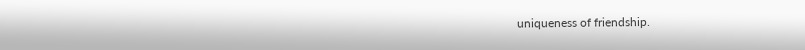uniqueness of friendship.